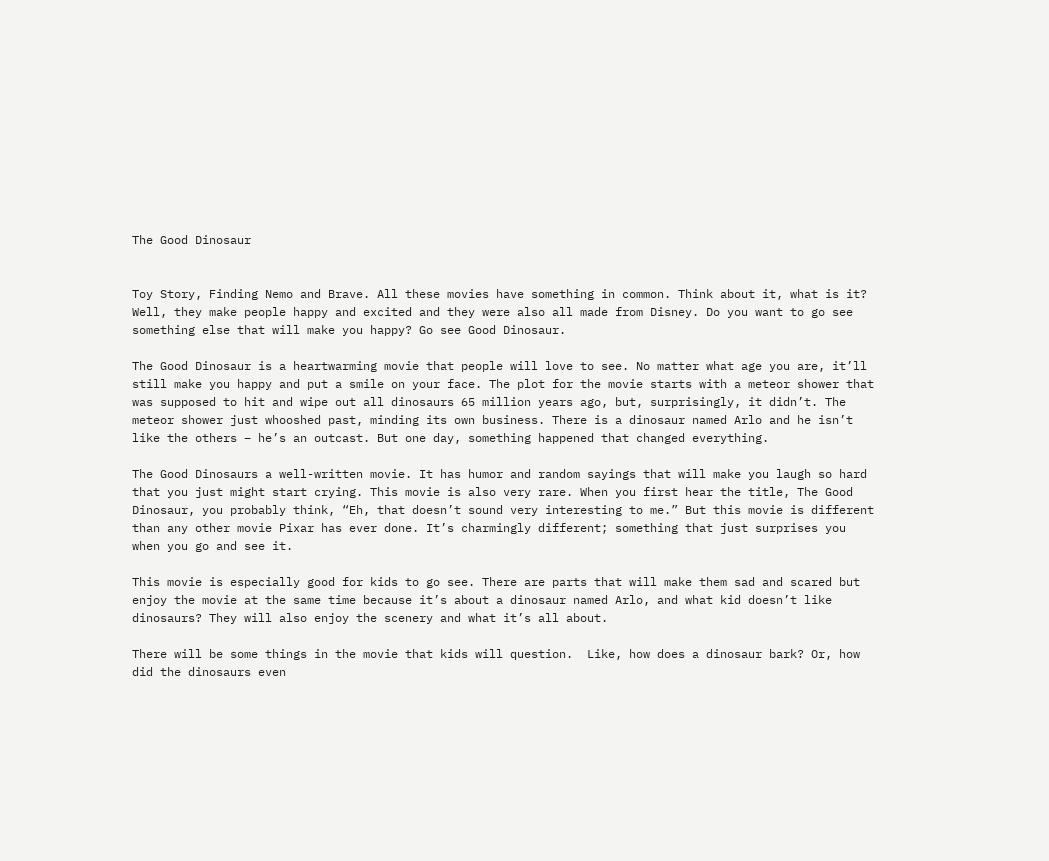The Good Dinosaur


Toy Story, Finding Nemo and Brave. All these movies have something in common. Think about it, what is it? Well, they make people happy and excited and they were also all made from Disney. Do you want to go see something else that will make you happy? Go see Good Dinosaur.

The Good Dinosaur is a heartwarming movie that people will love to see. No matter what age you are, it’ll still make you happy and put a smile on your face. The plot for the movie starts with a meteor shower that was supposed to hit and wipe out all dinosaurs 65 million years ago, but, surprisingly, it didn’t. The meteor shower just whooshed past, minding its own business. There is a dinosaur named Arlo and he isn’t like the others – he’s an outcast. But one day, something happened that changed everything.

The Good Dinosaurs a well-written movie. It has humor and random sayings that will make you laugh so hard that you just might start crying. This movie is also very rare. When you first hear the title, The Good Dinosaur, you probably think, “Eh, that doesn’t sound very interesting to me.” But this movie is different than any other movie Pixar has ever done. It’s charmingly different; something that just surprises you when you go and see it.

This movie is especially good for kids to go see. There are parts that will make them sad and scared but enjoy the movie at the same time because it’s about a dinosaur named Arlo, and what kid doesn’t like dinosaurs? They will also enjoy the scenery and what it’s all about.

There will be some things in the movie that kids will question.  Like, how does a dinosaur bark? Or, how did the dinosaurs even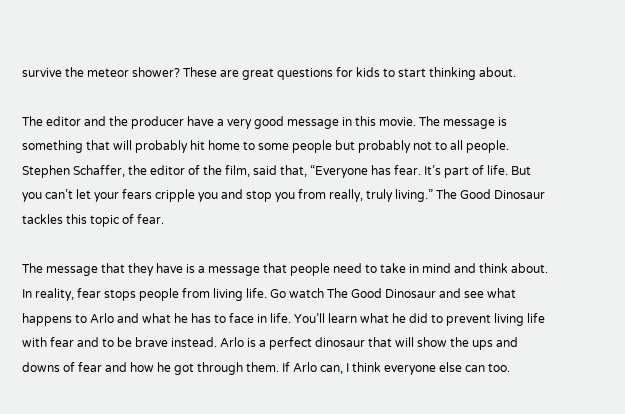survive the meteor shower? These are great questions for kids to start thinking about.

The editor and the producer have a very good message in this movie. The message is something that will probably hit home to some people but probably not to all people. Stephen Schaffer, the editor of the film, said that, “Everyone has fear. It’s part of life. But you can’t let your fears cripple you and stop you from really, truly living.” The Good Dinosaur tackles this topic of fear.

The message that they have is a message that people need to take in mind and think about. In reality, fear stops people from living life. Go watch The Good Dinosaur and see what happens to Arlo and what he has to face in life. You’ll learn what he did to prevent living life with fear and to be brave instead. Arlo is a perfect dinosaur that will show the ups and downs of fear and how he got through them. If Arlo can, I think everyone else can too.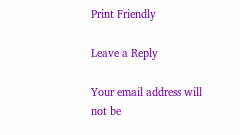Print Friendly

Leave a Reply

Your email address will not be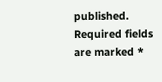published. Required fields are marked *